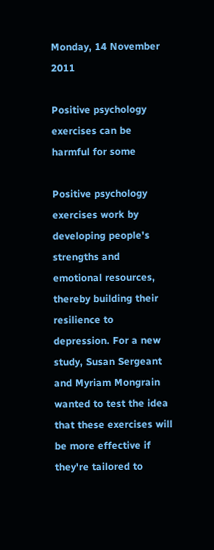Monday, 14 November 2011

Positive psychology exercises can be harmful for some

Positive psychology exercises work by developing people's strengths and emotional resources, thereby building their resilience to depression. For a new study, Susan Sergeant and Myriam Mongrain wanted to test the idea that these exercises will be more effective if they're tailored to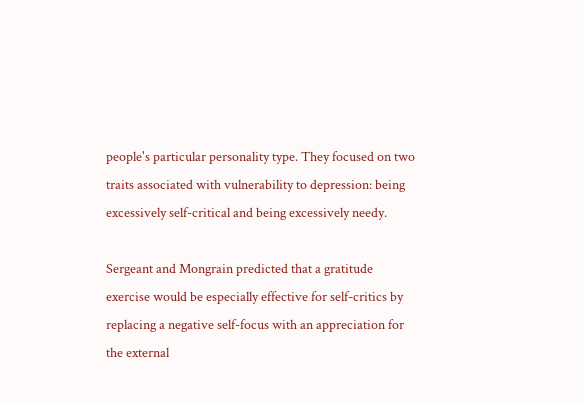people's particular personality type. They focused on two traits associated with vulnerability to depression: being excessively self-critical and being excessively needy.

Sergeant and Mongrain predicted that a gratitude exercise would be especially effective for self-critics by replacing a negative self-focus with an appreciation for the external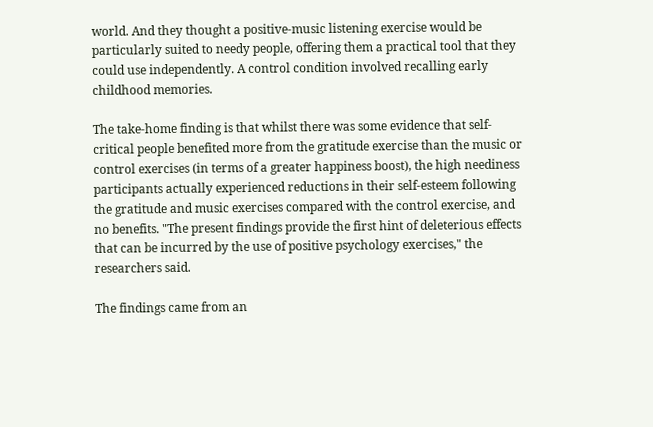world. And they thought a positive-music listening exercise would be particularly suited to needy people, offering them a practical tool that they could use independently. A control condition involved recalling early childhood memories.

The take-home finding is that whilst there was some evidence that self-critical people benefited more from the gratitude exercise than the music or control exercises (in terms of a greater happiness boost), the high neediness participants actually experienced reductions in their self-esteem following the gratitude and music exercises compared with the control exercise, and no benefits. "The present findings provide the first hint of deleterious effects that can be incurred by the use of positive psychology exercises," the researchers said.

The findings came from an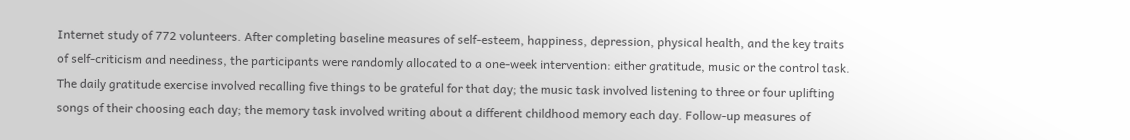Internet study of 772 volunteers. After completing baseline measures of self-esteem, happiness, depression, physical health, and the key traits of self-criticism and neediness, the participants were randomly allocated to a one-week intervention: either gratitude, music or the control task. The daily gratitude exercise involved recalling five things to be grateful for that day; the music task involved listening to three or four uplifting songs of their choosing each day; the memory task involved writing about a different childhood memory each day. Follow-up measures of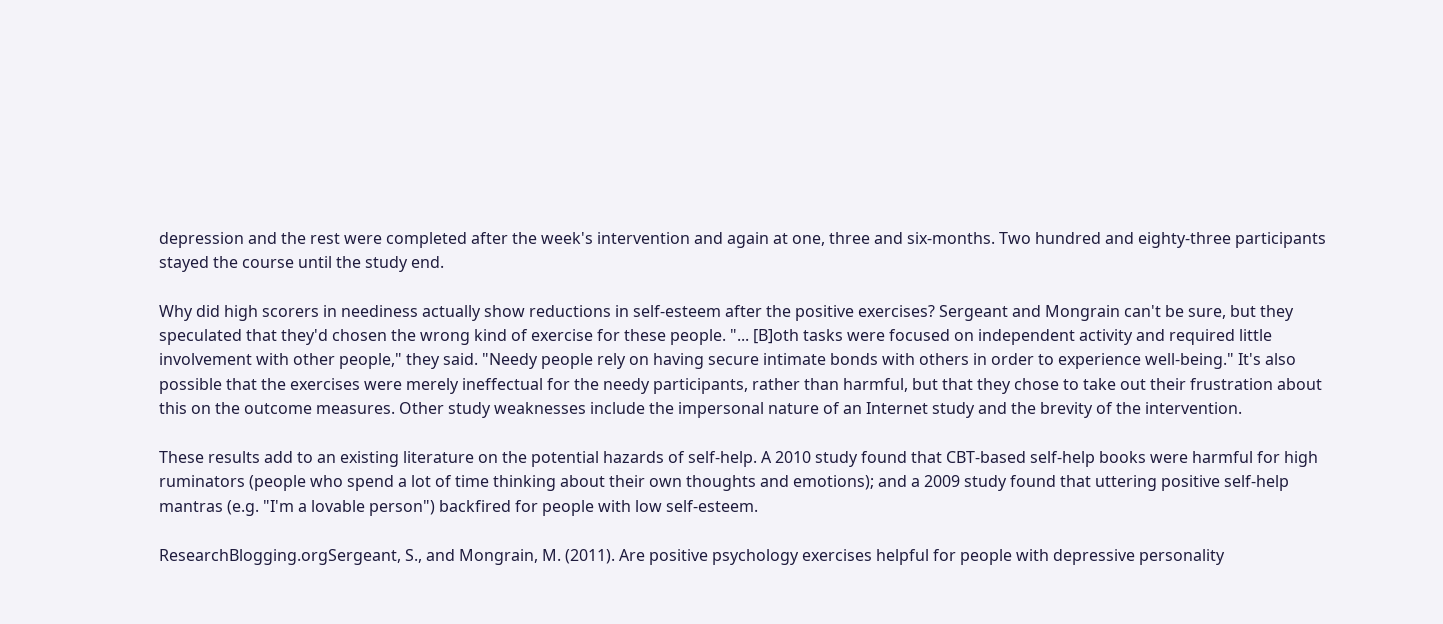depression and the rest were completed after the week's intervention and again at one, three and six-months. Two hundred and eighty-three participants stayed the course until the study end.

Why did high scorers in neediness actually show reductions in self-esteem after the positive exercises? Sergeant and Mongrain can't be sure, but they speculated that they'd chosen the wrong kind of exercise for these people. "... [B]oth tasks were focused on independent activity and required little involvement with other people," they said. "Needy people rely on having secure intimate bonds with others in order to experience well-being." It's also possible that the exercises were merely ineffectual for the needy participants, rather than harmful, but that they chose to take out their frustration about this on the outcome measures. Other study weaknesses include the impersonal nature of an Internet study and the brevity of the intervention.

These results add to an existing literature on the potential hazards of self-help. A 2010 study found that CBT-based self-help books were harmful for high ruminators (people who spend a lot of time thinking about their own thoughts and emotions); and a 2009 study found that uttering positive self-help mantras (e.g. "I'm a lovable person") backfired for people with low self-esteem.

ResearchBlogging.orgSergeant, S., and Mongrain, M. (2011). Are positive psychology exercises helpful for people with depressive personality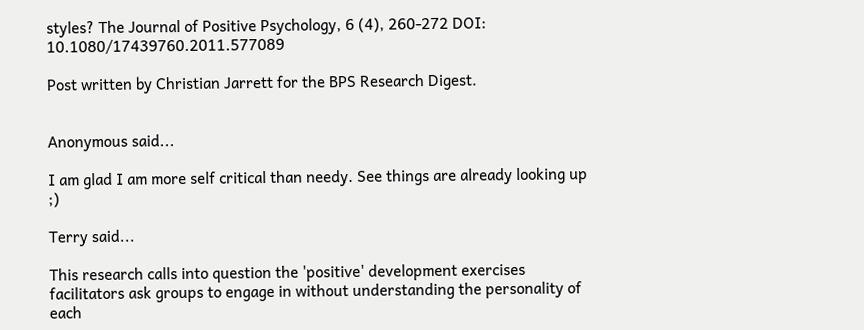styles? The Journal of Positive Psychology, 6 (4), 260-272 DOI: 10.1080/17439760.2011.577089

Post written by Christian Jarrett for the BPS Research Digest.


Anonymous said...

I am glad I am more self critical than needy. See things are already looking up ;)

Terry said...

This research calls into question the 'positive' development exercises facilitators ask groups to engage in without understanding the personality of each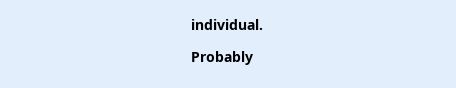individual.

Probably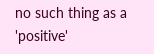no such thing as a 'positive'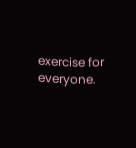exercise for everyone.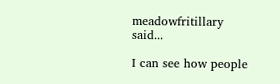meadowfritillary said...

I can see how people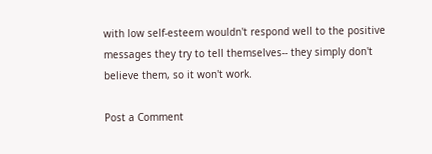with low self-esteem wouldn't respond well to the positive messages they try to tell themselves-- they simply don't believe them, so it won't work.

Post a Comment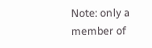Note: only a member of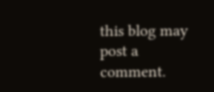this blog may post a comment.